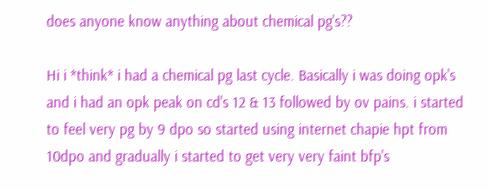does anyone know anything about chemical pg's??

Hi i *think* i had a chemical pg last cycle. Basically i was doing opk's and i had an opk peak on cd's 12 & 13 followed by ov pains. i started to feel very pg by 9 dpo so started using internet chapie hpt from 10dpo and gradually i started to get very very faint bfp's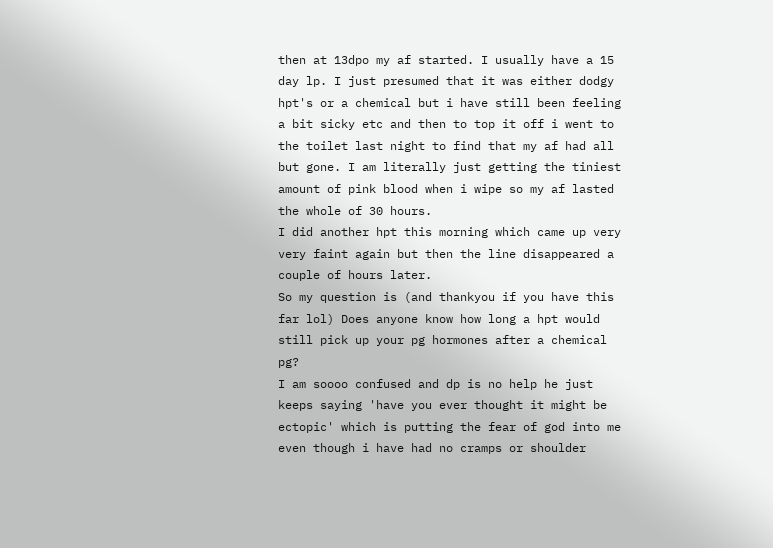then at 13dpo my af started. I usually have a 15 day lp. I just presumed that it was either dodgy hpt's or a chemical but i have still been feeling a bit sicky etc and then to top it off i went to the toilet last night to find that my af had all but gone. I am literally just getting the tiniest amount of pink blood when i wipe so my af lasted the whole of 30 hours.
I did another hpt this morning which came up very very faint again but then the line disappeared a couple of hours later.
So my question is (and thankyou if you have this far lol) Does anyone know how long a hpt would still pick up your pg hormones after a chemical pg?
I am soooo confused and dp is no help he just keeps saying 'have you ever thought it might be ectopic' which is putting the fear of god into me even though i have had no cramps or shoulder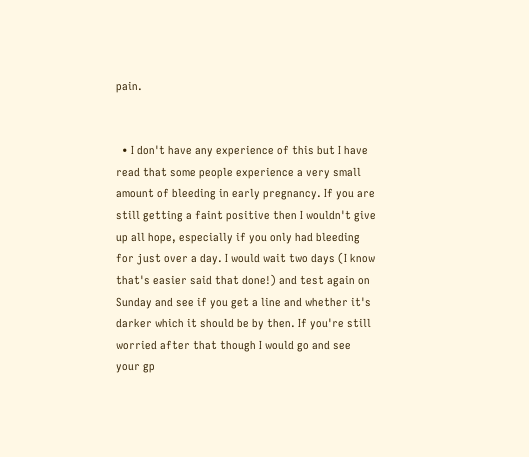pain.


  • I don't have any experience of this but I have read that some people experience a very small amount of bleeding in early pregnancy. If you are still getting a faint positive then I wouldn't give up all hope, especially if you only had bleeding for just over a day. I would wait two days (I know that's easier said that done!) and test again on Sunday and see if you get a line and whether it's darker which it should be by then. If you're still worried after that though I would go and see your gp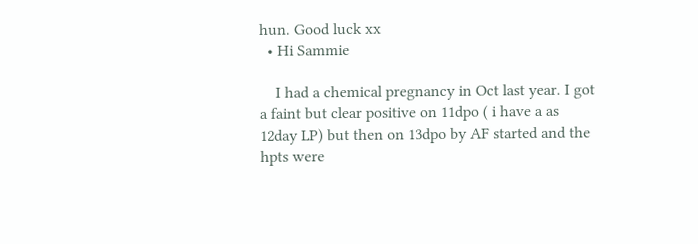hun. Good luck xx
  • Hi Sammie

    I had a chemical pregnancy in Oct last year. I got a faint but clear positive on 11dpo ( i have a as 12day LP) but then on 13dpo by AF started and the hpts were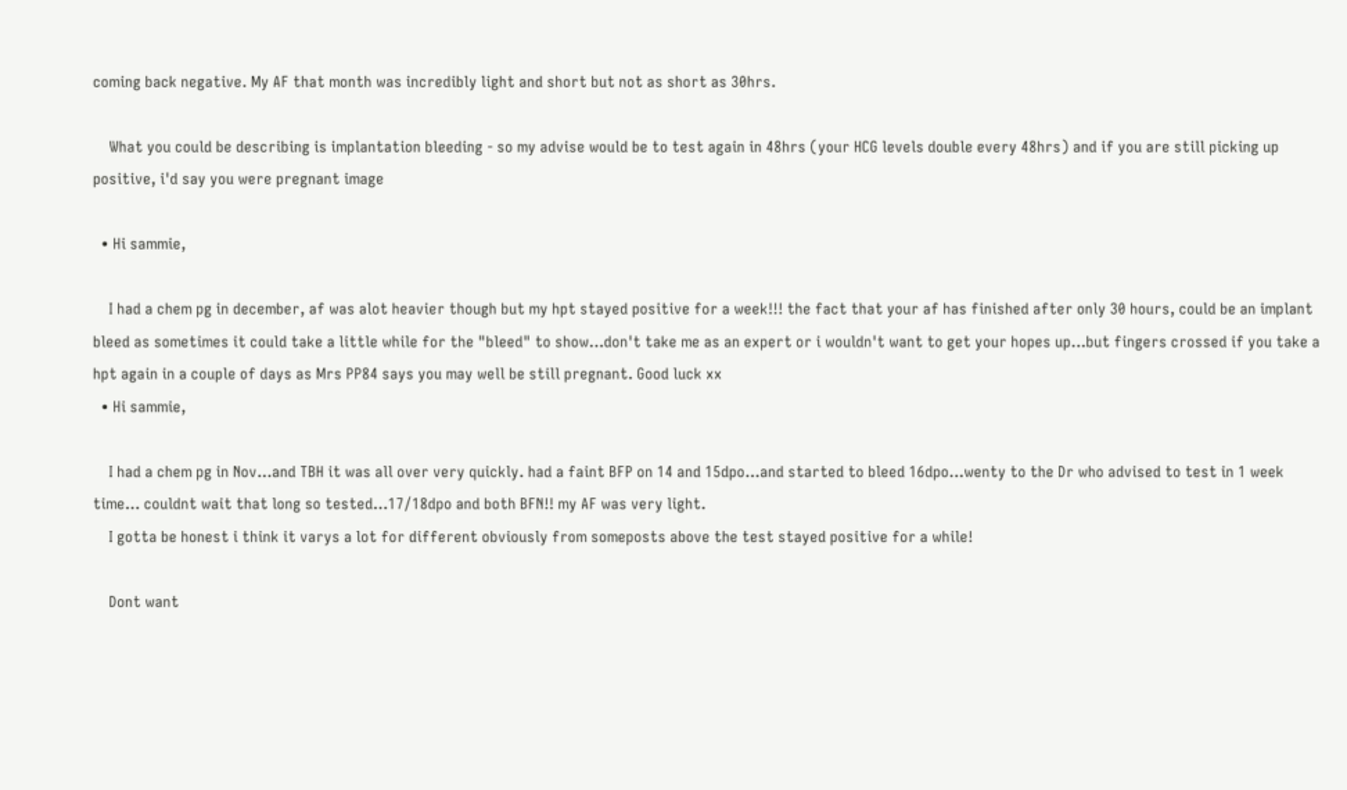coming back negative. My AF that month was incredibly light and short but not as short as 30hrs.

    What you could be describing is implantation bleeding - so my advise would be to test again in 48hrs (your HCG levels double every 48hrs) and if you are still picking up positive, i'd say you were pregnant image

  • Hi sammie,

    I had a chem pg in december, af was alot heavier though but my hpt stayed positive for a week!!! the fact that your af has finished after only 30 hours, could be an implant bleed as sometimes it could take a little while for the "bleed" to show...don't take me as an expert or i wouldn't want to get your hopes up...but fingers crossed if you take a hpt again in a couple of days as Mrs PP84 says you may well be still pregnant. Good luck xx
  • Hi sammie,

    I had a chem pg in Nov...and TBH it was all over very quickly. had a faint BFP on 14 and 15dpo...and started to bleed 16dpo...wenty to the Dr who advised to test in 1 week time... couldnt wait that long so tested...17/18dpo and both BFN!! my AF was very light.
    I gotta be honest i think it varys a lot for different obviously from someposts above the test stayed positive for a while!

    Dont want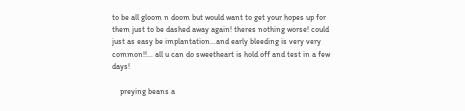to be all gloom n doom but would want to get your hopes up for them just to be dashed away again! theres nothing worse! could just as easy be implantation...and early bleeding is very very common!!... all u can do sweetheart is hold off and test in a few days!

    preying beans a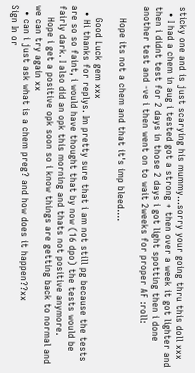sticky one and is just scarying his mummy...sorry your going thru this doll xxx
  • I had a chem in aug i tested got a strong + then over a week it got lighter and then i didnt test for 2 days in those 2 days i got light spotting then i done another test and -ve i then went on to wait 2weeks for proper AF :roll:

    Hope its not a chem and that it's imp bleed....

    Good Luck gem xxx
  • Hi thanks for replys. Im pretty sure that i am not still pg because the tests are so so faint, i would have thought that by now (16 dpo) the tests would be fairly dark. I also did an opk this morning and thats not positive anymore.
    Hope i get a positive opk soon so i know things are getting back to normal and we can try again xx
  • can i just ask what is a chem preg? and how does it happen??xx
Sign In or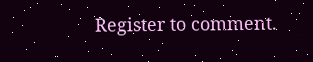Register to comment.